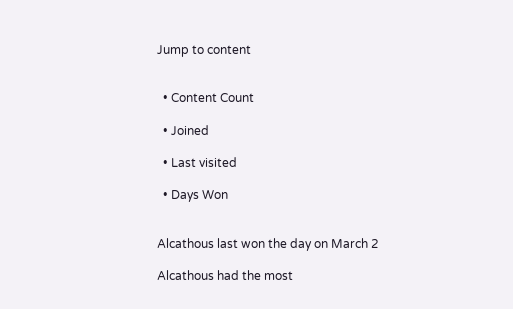Jump to content


  • Content Count

  • Joined

  • Last visited

  • Days Won


Alcathous last won the day on March 2

Alcathous had the most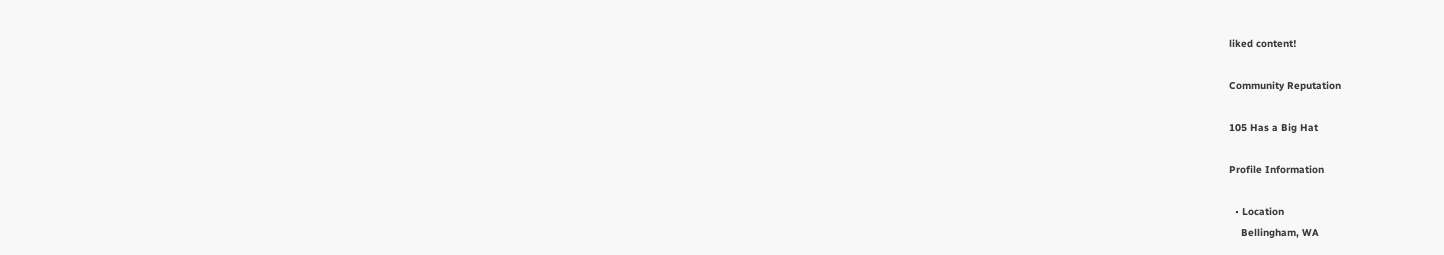liked content!

Community Reputation

105 Has a Big Hat

Profile Information

  • Location
    Bellingham, WA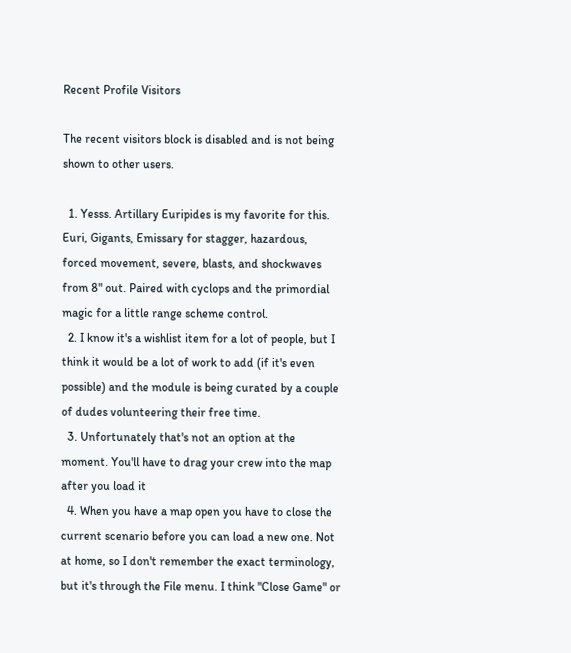Recent Profile Visitors

The recent visitors block is disabled and is not being shown to other users.

  1. Yesss. Artillary Euripides is my favorite for this. Euri, Gigants, Emissary for stagger, hazardous, forced movement, severe, blasts, and shockwaves from 8" out. Paired with cyclops and the primordial magic for a little range scheme control.
  2. I know it's a wishlist item for a lot of people, but I think it would be a lot of work to add (if it's even possible) and the module is being curated by a couple of dudes volunteering their free time.
  3. Unfortunately that's not an option at the moment. You'll have to drag your crew into the map after you load it
  4. When you have a map open you have to close the current scenario before you can load a new one. Not at home, so I don't remember the exact terminology, but it's through the File menu. I think "Close Game" or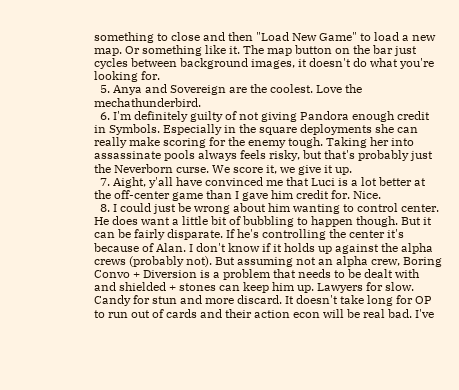something to close and then "Load New Game" to load a new map. Or something like it. The map button on the bar just cycles between background images, it doesn't do what you're looking for.
  5. Anya and Sovereign are the coolest. Love the mechathunderbird.
  6. I'm definitely guilty of not giving Pandora enough credit in Symbols. Especially in the square deployments she can really make scoring for the enemy tough. Taking her into assassinate pools always feels risky, but that's probably just the Neverborn curse. We score it, we give it up.
  7. Aight, y'all have convinced me that Luci is a lot better at the off-center game than I gave him credit for. Nice.
  8. I could just be wrong about him wanting to control center. He does want a little bit of bubbling to happen though. But it can be fairly disparate. If he's controlling the center it's because of Alan. I don't know if it holds up against the alpha crews (probably not). But assuming not an alpha crew, Boring Convo + Diversion is a problem that needs to be dealt with and shielded + stones can keep him up. Lawyers for slow. Candy for stun and more discard. It doesn't take long for OP to run out of cards and their action econ will be real bad. I've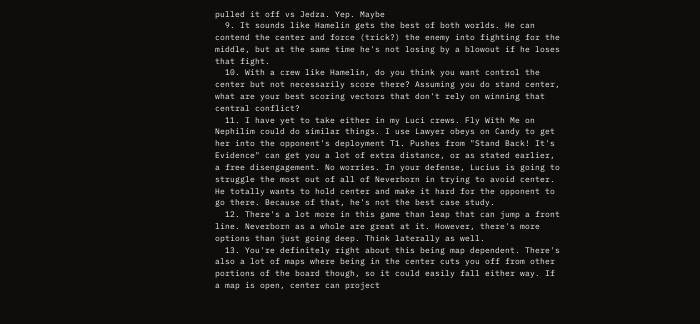pulled it off vs Jedza. Yep. Maybe
  9. It sounds like Hamelin gets the best of both worlds. He can contend the center and force (trick?) the enemy into fighting for the middle, but at the same time he's not losing by a blowout if he loses that fight.
  10. With a crew like Hamelin, do you think you want control the center but not necessarily score there? Assuming you do stand center, what are your best scoring vectors that don't rely on winning that central conflict?
  11. I have yet to take either in my Luci crews. Fly With Me on Nephilim could do similar things. I use Lawyer obeys on Candy to get her into the opponent's deployment T1. Pushes from "Stand Back! It's Evidence" can get you a lot of extra distance, or as stated earlier, a free disengagement. No worries. In your defense, Lucius is going to struggle the most out of all of Neverborn in trying to avoid center. He totally wants to hold center and make it hard for the opponent to go there. Because of that, he's not the best case study.
  12. There's a lot more in this game than leap that can jump a front line. Neverborn as a whole are great at it. However, there's more options than just going deep. Think laterally as well.
  13. You're definitely right about this being map dependent. There's also a lot of maps where being in the center cuts you off from other portions of the board though, so it could easily fall either way. If a map is open, center can project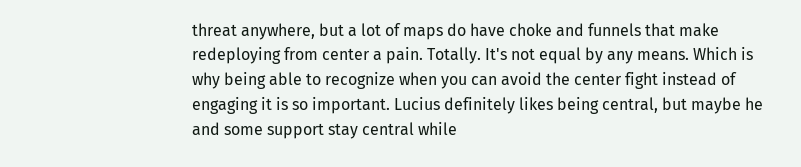threat anywhere, but a lot of maps do have choke and funnels that make redeploying from center a pain. Totally. It's not equal by any means. Which is why being able to recognize when you can avoid the center fight instead of engaging it is so important. Lucius definitely likes being central, but maybe he and some support stay central while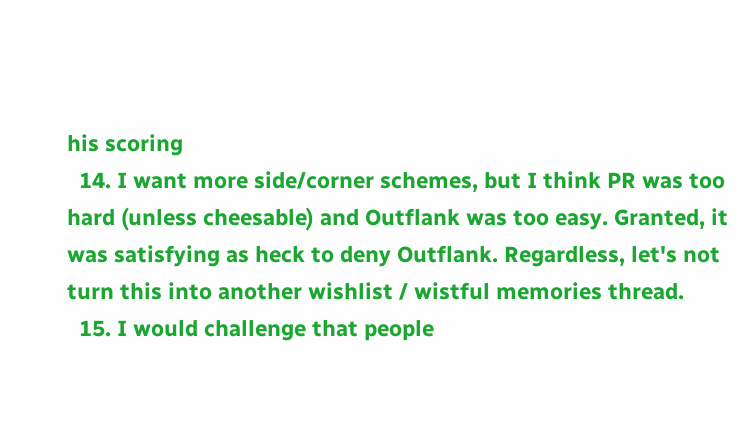his scoring
  14. I want more side/corner schemes, but I think PR was too hard (unless cheesable) and Outflank was too easy. Granted, it was satisfying as heck to deny Outflank. Regardless, let's not turn this into another wishlist / wistful memories thread.
  15. I would challenge that people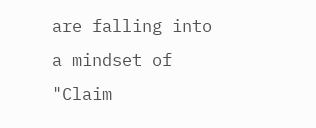are falling into a mindset of "Claim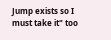Jump exists so I must take it" too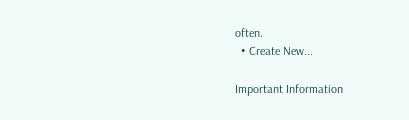often.
  • Create New...

Important Information